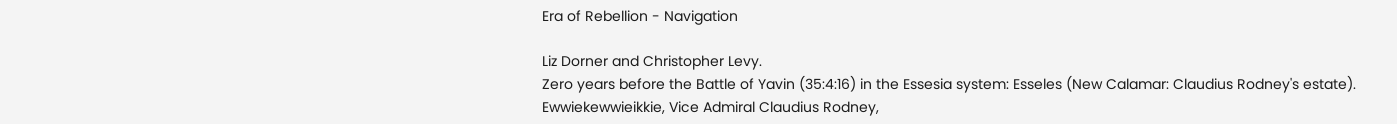Era of Rebellion - Navigation

Liz Dorner and Christopher Levy.
Zero years before the Battle of Yavin (35:4:16) in the Essesia system: Esseles (New Calamar: Claudius Rodney's estate).
Ewwiekewwieikkie, Vice Admiral Claudius Rodney,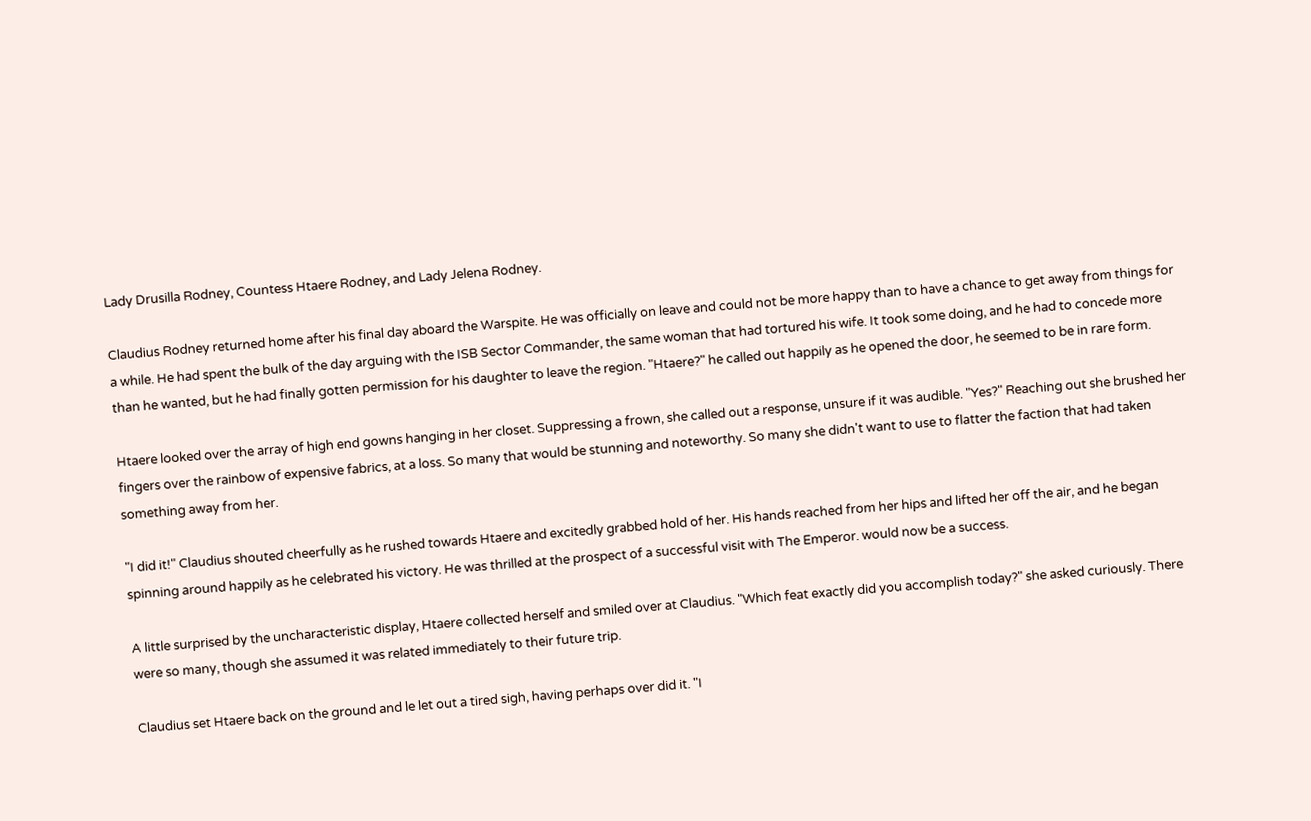Lady Drusilla Rodney, Countess Htaere Rodney, and Lady Jelena Rodney.

Claudius Rodney returned home after his final day aboard the Warspite. He was officially on leave and could not be more happy than to have a chance to get away from things for a while. He had spent the bulk of the day arguing with the ISB Sector Commander, the same woman that had tortured his wife. It took some doing, and he had to concede more than he wanted, but he had finally gotten permission for his daughter to leave the region. "Htaere?" he called out happily as he opened the door, he seemed to be in rare form.

Htaere looked over the array of high end gowns hanging in her closet. Suppressing a frown, she called out a response, unsure if it was audible. "Yes?" Reaching out she brushed her fingers over the rainbow of expensive fabrics, at a loss. So many that would be stunning and noteworthy. So many she didn't want to use to flatter the faction that had taken something away from her.

"I did it!" Claudius shouted cheerfully as he rushed towards Htaere and excitedly grabbed hold of her. His hands reached from her hips and lifted her off the air, and he began spinning around happily as he celebrated his victory. He was thrilled at the prospect of a successful visit with The Emperor. would now be a success.

A little surprised by the uncharacteristic display, Htaere collected herself and smiled over at Claudius. "Which feat exactly did you accomplish today?" she asked curiously. There were so many, though she assumed it was related immediately to their future trip.

Claudius set Htaere back on the ground and le let out a tired sigh, having perhaps over did it. "I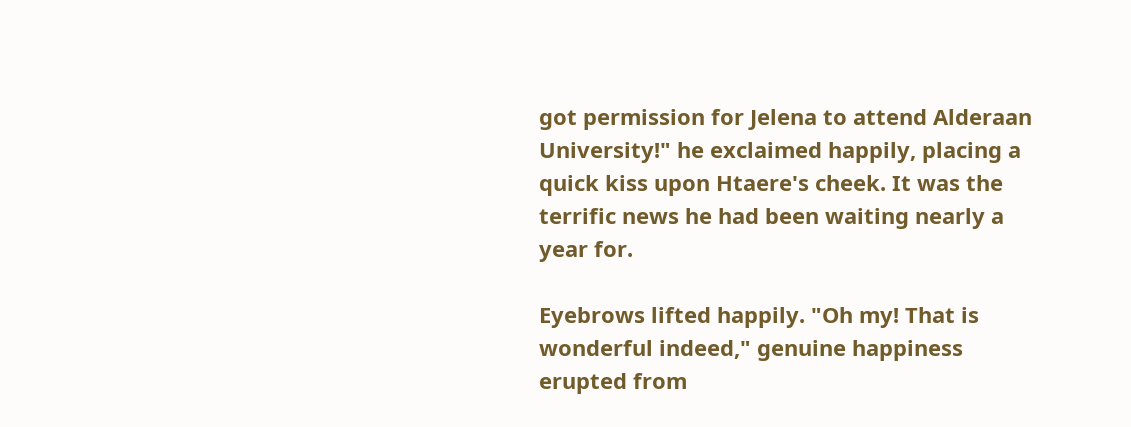got permission for Jelena to attend Alderaan University!" he exclaimed happily, placing a quick kiss upon Htaere's cheek. It was the terrific news he had been waiting nearly a year for.

Eyebrows lifted happily. "Oh my! That is wonderful indeed," genuine happiness erupted from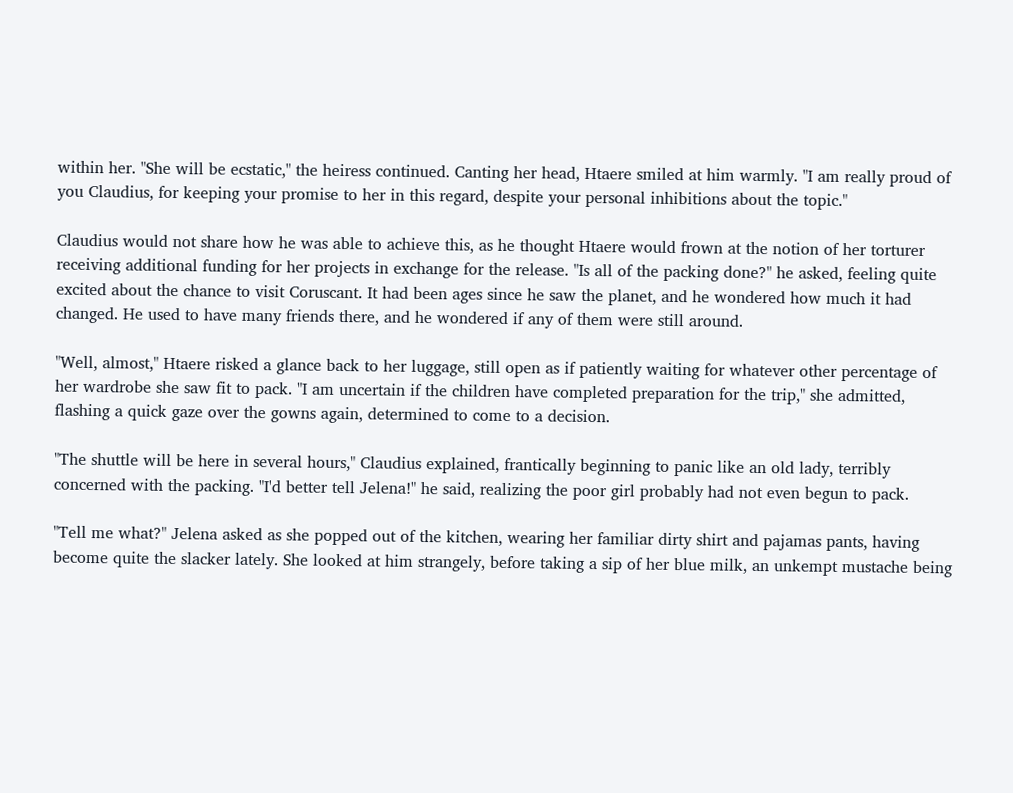within her. "She will be ecstatic," the heiress continued. Canting her head, Htaere smiled at him warmly. "I am really proud of you Claudius, for keeping your promise to her in this regard, despite your personal inhibitions about the topic."

Claudius would not share how he was able to achieve this, as he thought Htaere would frown at the notion of her torturer receiving additional funding for her projects in exchange for the release. "Is all of the packing done?" he asked, feeling quite excited about the chance to visit Coruscant. It had been ages since he saw the planet, and he wondered how much it had changed. He used to have many friends there, and he wondered if any of them were still around.

"Well, almost," Htaere risked a glance back to her luggage, still open as if patiently waiting for whatever other percentage of her wardrobe she saw fit to pack. "I am uncertain if the children have completed preparation for the trip," she admitted, flashing a quick gaze over the gowns again, determined to come to a decision.

"The shuttle will be here in several hours," Claudius explained, frantically beginning to panic like an old lady, terribly concerned with the packing. "I'd better tell Jelena!" he said, realizing the poor girl probably had not even begun to pack.

"Tell me what?" Jelena asked as she popped out of the kitchen, wearing her familiar dirty shirt and pajamas pants, having become quite the slacker lately. She looked at him strangely, before taking a sip of her blue milk, an unkempt mustache being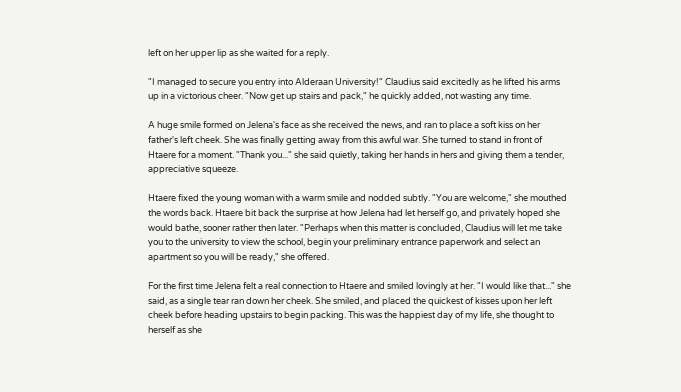left on her upper lip as she waited for a reply.

"I managed to secure you entry into Alderaan University!" Claudius said excitedly as he lifted his arms up in a victorious cheer. "Now get up stairs and pack," he quickly added, not wasting any time.

A huge smile formed on Jelena's face as she received the news, and ran to place a soft kiss on her father's left cheek. She was finally getting away from this awful war. She turned to stand in front of Htaere for a moment. "Thank you..." she said quietly, taking her hands in hers and giving them a tender, appreciative squeeze.

Htaere fixed the young woman with a warm smile and nodded subtly. "You are welcome," she mouthed the words back. Htaere bit back the surprise at how Jelena had let herself go, and privately hoped she would bathe, sooner rather then later. "Perhaps when this matter is concluded, Claudius will let me take you to the university to view the school, begin your preliminary entrance paperwork and select an apartment so you will be ready," she offered.

For the first time Jelena felt a real connection to Htaere and smiled lovingly at her. "I would like that..." she said, as a single tear ran down her cheek. She smiled, and placed the quickest of kisses upon her left cheek before heading upstairs to begin packing. This was the happiest day of my life, she thought to herself as she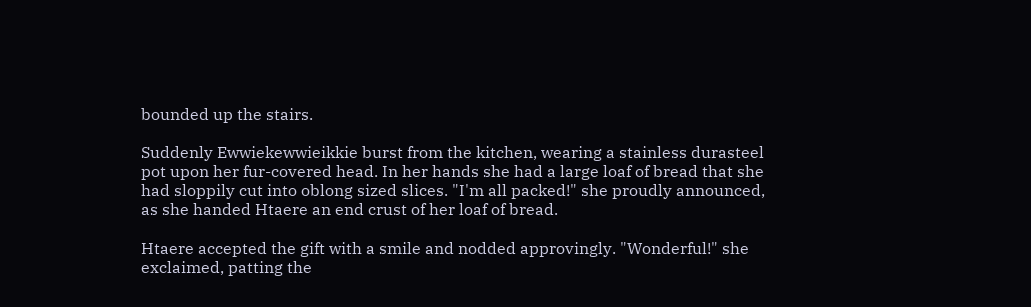bounded up the stairs.

Suddenly Ewwiekewwieikkie burst from the kitchen, wearing a stainless durasteel pot upon her fur-covered head. In her hands she had a large loaf of bread that she had sloppily cut into oblong sized slices. "I'm all packed!" she proudly announced, as she handed Htaere an end crust of her loaf of bread.

Htaere accepted the gift with a smile and nodded approvingly. "Wonderful!" she exclaimed, patting the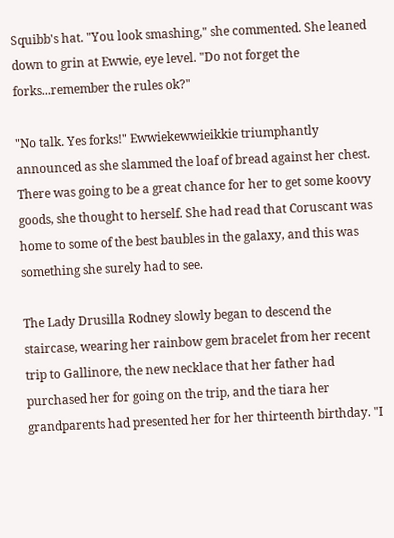Squibb's hat. "You look smashing," she commented. She leaned down to grin at Ewwie, eye level. "Do not forget the forks...remember the rules ok?"

"No talk. Yes forks!" Ewwiekewwieikkie triumphantly announced as she slammed the loaf of bread against her chest. There was going to be a great chance for her to get some koovy goods, she thought to herself. She had read that Coruscant was home to some of the best baubles in the galaxy, and this was something she surely had to see.

The Lady Drusilla Rodney slowly began to descend the staircase, wearing her rainbow gem bracelet from her recent trip to Gallinore, the new necklace that her father had purchased her for going on the trip, and the tiara her grandparents had presented her for her thirteenth birthday. "I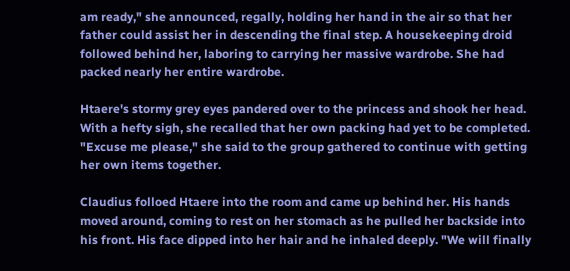am ready," she announced, regally, holding her hand in the air so that her father could assist her in descending the final step. A housekeeping droid followed behind her, laboring to carrying her massive wardrobe. She had packed nearly her entire wardrobe.

Htaere's stormy grey eyes pandered over to the princess and shook her head. With a hefty sigh, she recalled that her own packing had yet to be completed. "Excuse me please," she said to the group gathered to continue with getting her own items together.

Claudius folloed Htaere into the room and came up behind her. His hands moved around, coming to rest on her stomach as he pulled her backside into his front. His face dipped into her hair and he inhaled deeply. "We will finally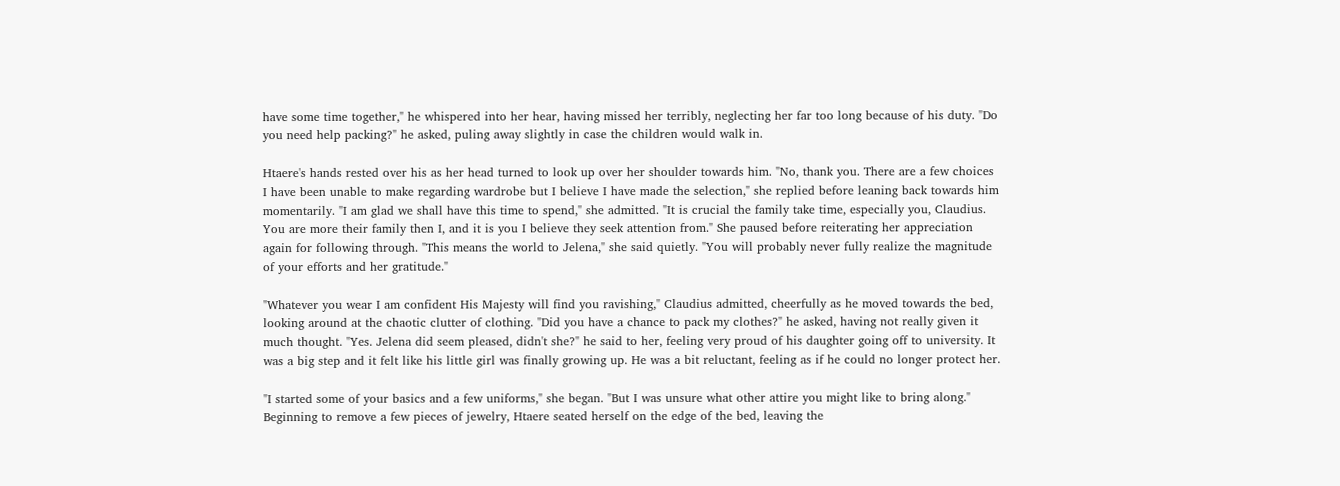have some time together," he whispered into her hear, having missed her terribly, neglecting her far too long because of his duty. "Do you need help packing?" he asked, puling away slightly in case the children would walk in.

Htaere's hands rested over his as her head turned to look up over her shoulder towards him. "No, thank you. There are a few choices I have been unable to make regarding wardrobe but I believe I have made the selection," she replied before leaning back towards him momentarily. "I am glad we shall have this time to spend," she admitted. "It is crucial the family take time, especially you, Claudius. You are more their family then I, and it is you I believe they seek attention from." She paused before reiterating her appreciation again for following through. "This means the world to Jelena," she said quietly. "You will probably never fully realize the magnitude of your efforts and her gratitude."

"Whatever you wear I am confident His Majesty will find you ravishing," Claudius admitted, cheerfully as he moved towards the bed, looking around at the chaotic clutter of clothing. "Did you have a chance to pack my clothes?" he asked, having not really given it much thought. "Yes. Jelena did seem pleased, didn't she?" he said to her, feeling very proud of his daughter going off to university. It was a big step and it felt like his little girl was finally growing up. He was a bit reluctant, feeling as if he could no longer protect her.

"I started some of your basics and a few uniforms," she began. "But I was unsure what other attire you might like to bring along." Beginning to remove a few pieces of jewelry, Htaere seated herself on the edge of the bed, leaving the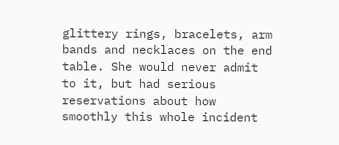glittery rings, bracelets, arm bands and necklaces on the end table. She would never admit to it, but had serious reservations about how smoothly this whole incident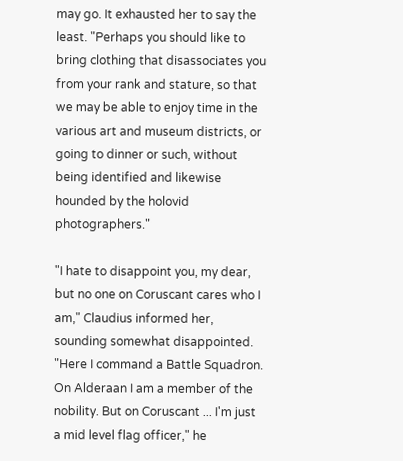may go. It exhausted her to say the least. "Perhaps you should like to bring clothing that disassociates you from your rank and stature, so that we may be able to enjoy time in the various art and museum districts, or going to dinner or such, without being identified and likewise hounded by the holovid photographers."

"I hate to disappoint you, my dear, but no one on Coruscant cares who I am," Claudius informed her, sounding somewhat disappointed. "Here I command a Battle Squadron. On Alderaan I am a member of the nobility. But on Coruscant ... I'm just a mid level flag officer," he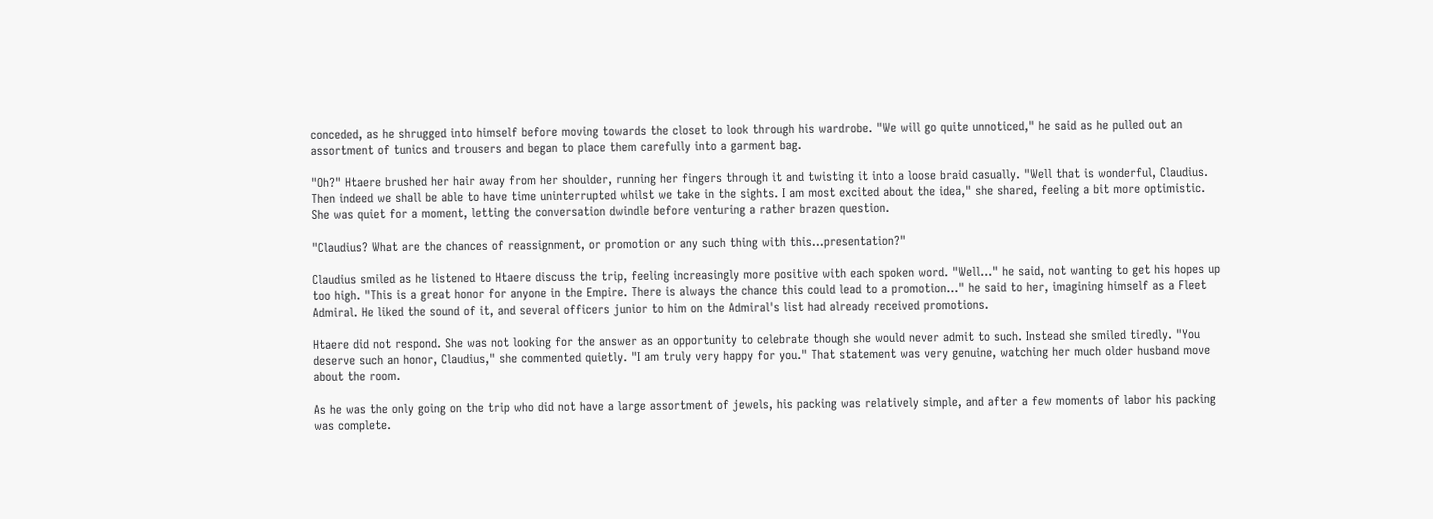conceded, as he shrugged into himself before moving towards the closet to look through his wardrobe. "We will go quite unnoticed," he said as he pulled out an assortment of tunics and trousers and began to place them carefully into a garment bag.

"Oh?" Htaere brushed her hair away from her shoulder, running her fingers through it and twisting it into a loose braid casually. "Well that is wonderful, Claudius. Then indeed we shall be able to have time uninterrupted whilst we take in the sights. I am most excited about the idea," she shared, feeling a bit more optimistic. She was quiet for a moment, letting the conversation dwindle before venturing a rather brazen question.

"Claudius? What are the chances of reassignment, or promotion or any such thing with this...presentation?"

Claudius smiled as he listened to Htaere discuss the trip, feeling increasingly more positive with each spoken word. "Well..." he said, not wanting to get his hopes up too high. "This is a great honor for anyone in the Empire. There is always the chance this could lead to a promotion..." he said to her, imagining himself as a Fleet Admiral. He liked the sound of it, and several officers junior to him on the Admiral's list had already received promotions.

Htaere did not respond. She was not looking for the answer as an opportunity to celebrate though she would never admit to such. Instead she smiled tiredly. "You deserve such an honor, Claudius," she commented quietly. "I am truly very happy for you." That statement was very genuine, watching her much older husband move about the room.

As he was the only going on the trip who did not have a large assortment of jewels, his packing was relatively simple, and after a few moments of labor his packing was complete.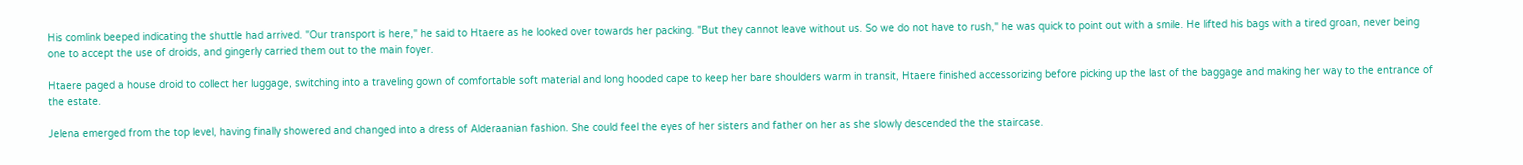His comlink beeped indicating the shuttle had arrived. "Our transport is here," he said to Htaere as he looked over towards her packing. "But they cannot leave without us. So we do not have to rush," he was quick to point out with a smile. He lifted his bags with a tired groan, never being one to accept the use of droids, and gingerly carried them out to the main foyer.

Htaere paged a house droid to collect her luggage, switching into a traveling gown of comfortable soft material and long hooded cape to keep her bare shoulders warm in transit, Htaere finished accessorizing before picking up the last of the baggage and making her way to the entrance of the estate.

Jelena emerged from the top level, having finally showered and changed into a dress of Alderaanian fashion. She could feel the eyes of her sisters and father on her as she slowly descended the the staircase.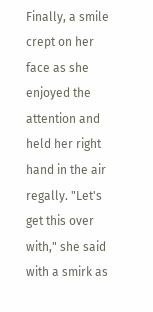Finally, a smile crept on her face as she enjoyed the attention and held her right hand in the air regally. "Let's get this over with," she said with a smirk as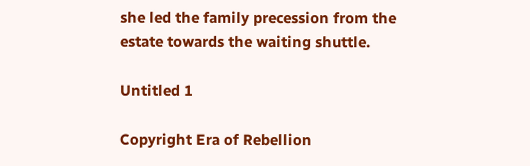she led the family precession from the estate towards the waiting shuttle.

Untitled 1

Copyright Era of Rebellion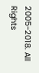2005-2018. All Rights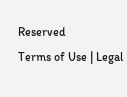Reserved
Terms of Use | Legal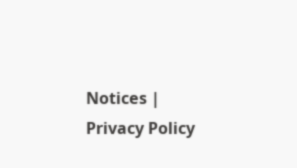Notices | Privacy Policy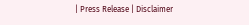| Press Release | Disclaimer